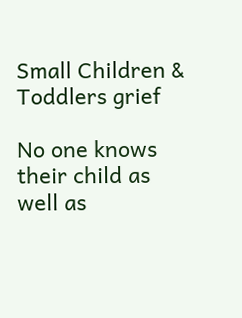Small Children & Toddlers grief

No one knows their child as well as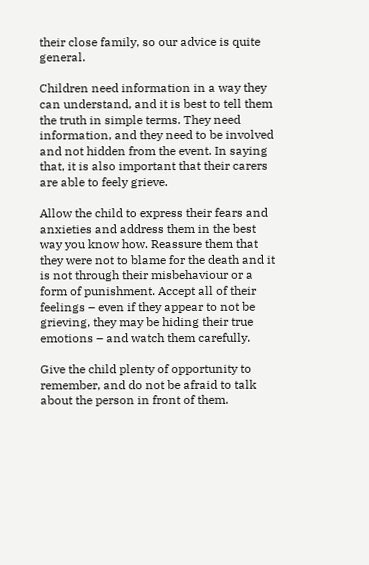their close family, so our advice is quite general.

Children need information in a way they can understand, and it is best to tell them the truth in simple terms. They need information, and they need to be involved and not hidden from the event. In saying that, it is also important that their carers are able to feely grieve.

Allow the child to express their fears and anxieties and address them in the best way you know how. Reassure them that they were not to blame for the death and it is not through their misbehaviour or a form of punishment. Accept all of their feelings – even if they appear to not be grieving, they may be hiding their true emotions – and watch them carefully.

Give the child plenty of opportunity to remember, and do not be afraid to talk about the person in front of them.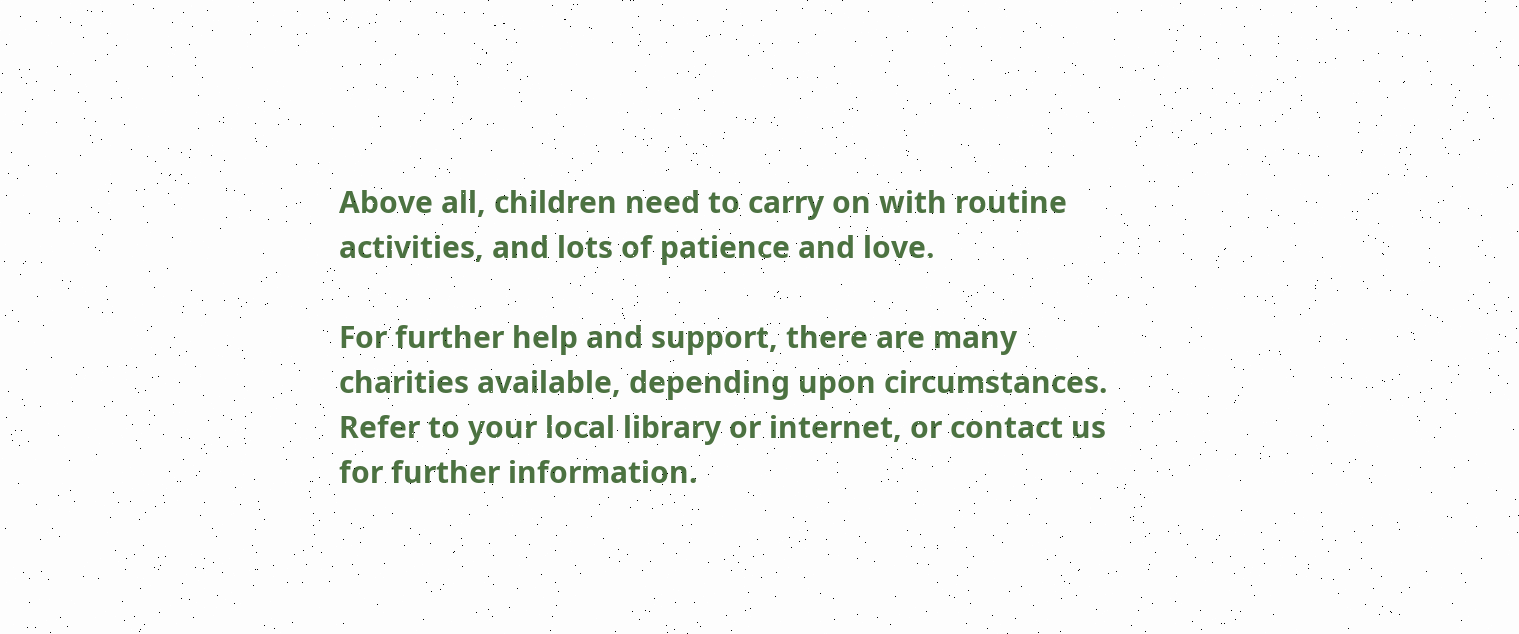Above all, children need to carry on with routine activities, and lots of patience and love.

For further help and support, there are many charities available, depending upon circumstances. Refer to your local library or internet, or contact us for further information.